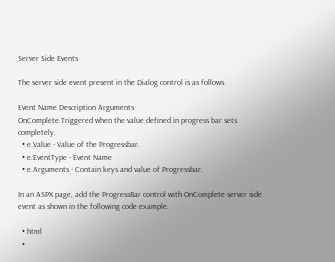Server Side Events

The server side event present in the Dialog control is as follows.

Event Name Description Arguments
OnComplete Triggered when the value defined in progress bar sets completely.
  • e.Value - Value of the Progressbar.
  • e.EventType - Event Name
  • e.Arguments - Contain keys and value of Progressbar.

In an ASPX page, add the ProgressBar control with OnComplete server side event as shown in the following code example.

  • html
  •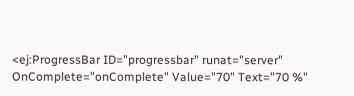<ej:ProgressBar ID="progressbar" runat="server" OnComplete="onComplete" Value="70" Text="70 %"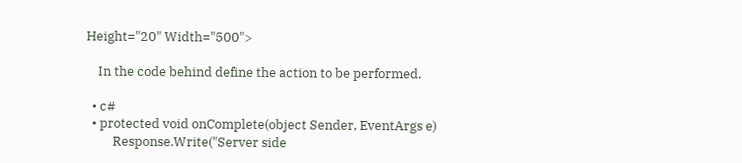Height="20" Width="500">

    In the code behind define the action to be performed.

  • c#
  • protected void onComplete(object Sender, EventArgs e)
         Response.Write("Server side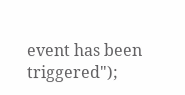event has been triggered");